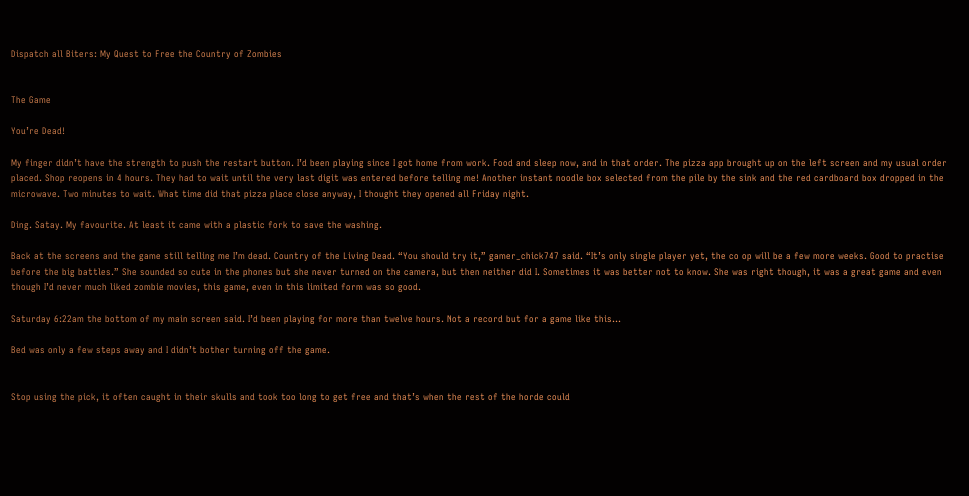Dispatch all Biters: My Quest to Free the Country of Zombies


The Game

You’re Dead!

My finger didn’t have the strength to push the restart button. I’d been playing since I got home from work. Food and sleep now, and in that order. The pizza app brought up on the left screen and my usual order placed. Shop reopens in 4 hours. They had to wait until the very last digit was entered before telling me! Another instant noodle box selected from the pile by the sink and the red cardboard box dropped in the microwave. Two minutes to wait. What time did that pizza place close anyway, I thought they opened all Friday night.

Ding. Satay. My favourite. At least it came with a plastic fork to save the washing.

Back at the screens and the game still telling me I’m dead. Country of the Living Dead. “You should try it,” gamer_chick747 said. “It’s only single player yet, the co op will be a few more weeks. Good to practise before the big battles.” She sounded so cute in the phones but she never turned on the camera, but then neither did I. Sometimes it was better not to know. She was right though, it was a great game and even though I’d never much liked zombie movies, this game, even in this limited form was so good.

Saturday 6:22am the bottom of my main screen said. I’d been playing for more than twelve hours. Not a record but for a game like this…

Bed was only a few steps away and I didn’t bother turning off the game.


Stop using the pick, it often caught in their skulls and took too long to get free and that’s when the rest of the horde could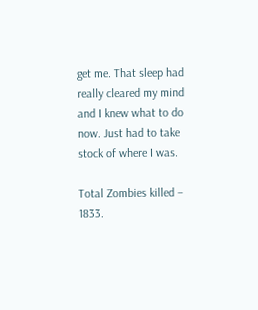get me. That sleep had really cleared my mind and I knew what to do now. Just had to take stock of where I was.

Total Zombies killed – 1833.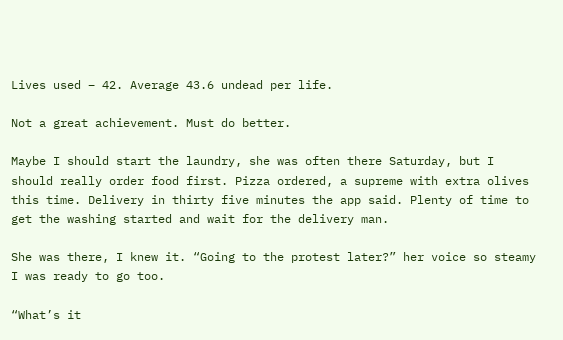Lives used – 42. Average 43.6 undead per life.

Not a great achievement. Must do better.

Maybe I should start the laundry, she was often there Saturday, but I should really order food first. Pizza ordered, a supreme with extra olives this time. Delivery in thirty five minutes the app said. Plenty of time to get the washing started and wait for the delivery man.

She was there, I knew it. “Going to the protest later?” her voice so steamy I was ready to go too.

“What’s it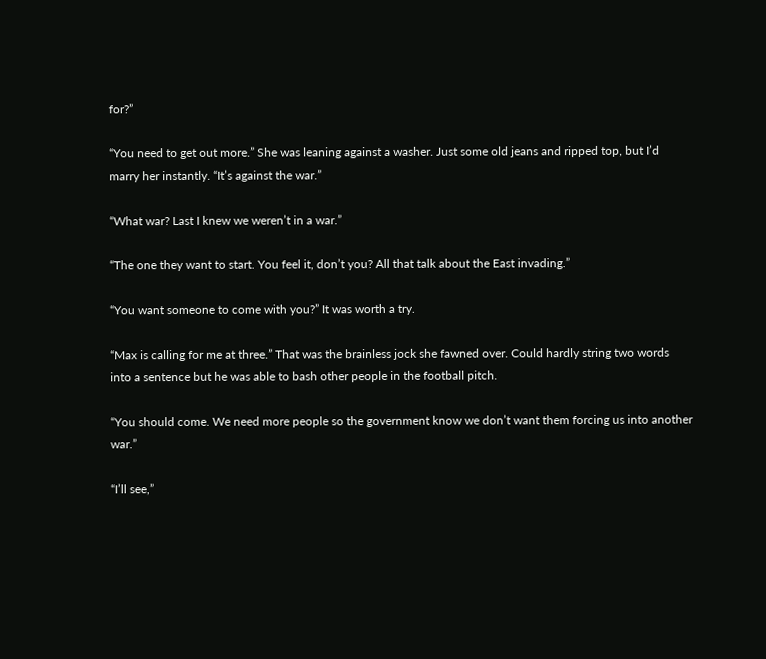for?”

“You need to get out more.” She was leaning against a washer. Just some old jeans and ripped top, but I’d marry her instantly. “It’s against the war.”

“What war? Last I knew we weren’t in a war.”

“The one they want to start. You feel it, don’t you? All that talk about the East invading.”

“You want someone to come with you?” It was worth a try.

“Max is calling for me at three.” That was the brainless jock she fawned over. Could hardly string two words into a sentence but he was able to bash other people in the football pitch.

“You should come. We need more people so the government know we don’t want them forcing us into another war.”

“I’ll see,”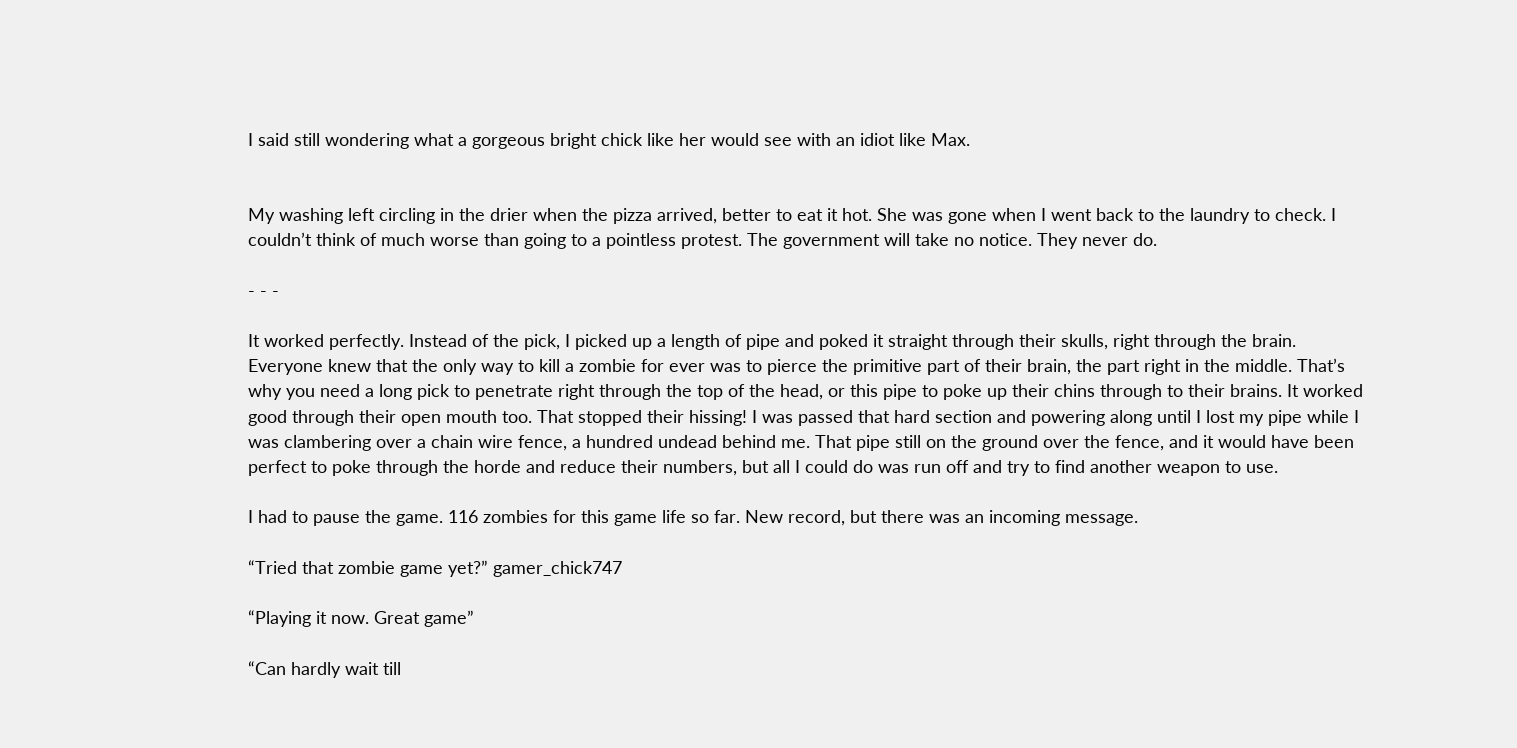I said still wondering what a gorgeous bright chick like her would see with an idiot like Max.


My washing left circling in the drier when the pizza arrived, better to eat it hot. She was gone when I went back to the laundry to check. I couldn’t think of much worse than going to a pointless protest. The government will take no notice. They never do.

- - -

It worked perfectly. Instead of the pick, I picked up a length of pipe and poked it straight through their skulls, right through the brain. Everyone knew that the only way to kill a zombie for ever was to pierce the primitive part of their brain, the part right in the middle. That’s why you need a long pick to penetrate right through the top of the head, or this pipe to poke up their chins through to their brains. It worked good through their open mouth too. That stopped their hissing! I was passed that hard section and powering along until I lost my pipe while I was clambering over a chain wire fence, a hundred undead behind me. That pipe still on the ground over the fence, and it would have been perfect to poke through the horde and reduce their numbers, but all I could do was run off and try to find another weapon to use.

I had to pause the game. 116 zombies for this game life so far. New record, but there was an incoming message.

“Tried that zombie game yet?” gamer_chick747

“Playing it now. Great game”

“Can hardly wait till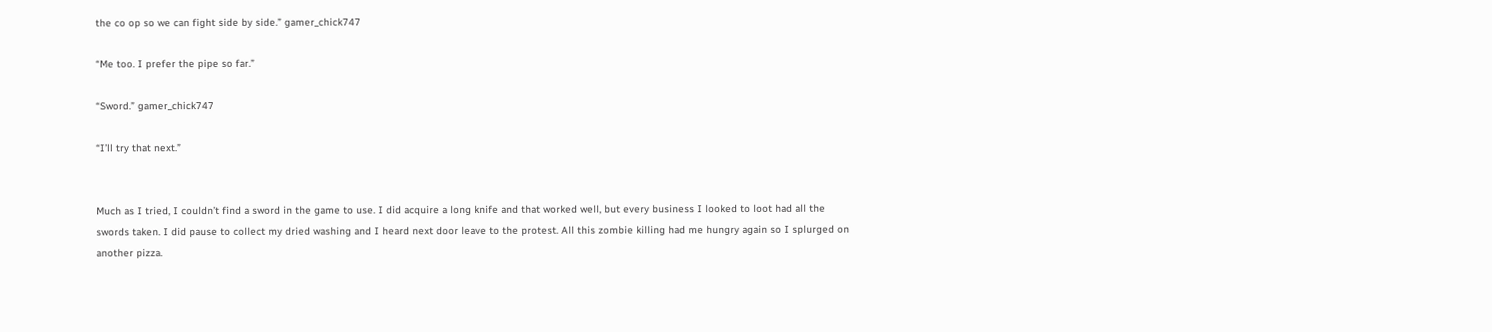the co op so we can fight side by side.” gamer_chick747

“Me too. I prefer the pipe so far.”

“Sword.” gamer_chick747

“I’ll try that next.”


Much as I tried, I couldn’t find a sword in the game to use. I did acquire a long knife and that worked well, but every business I looked to loot had all the swords taken. I did pause to collect my dried washing and I heard next door leave to the protest. All this zombie killing had me hungry again so I splurged on another pizza.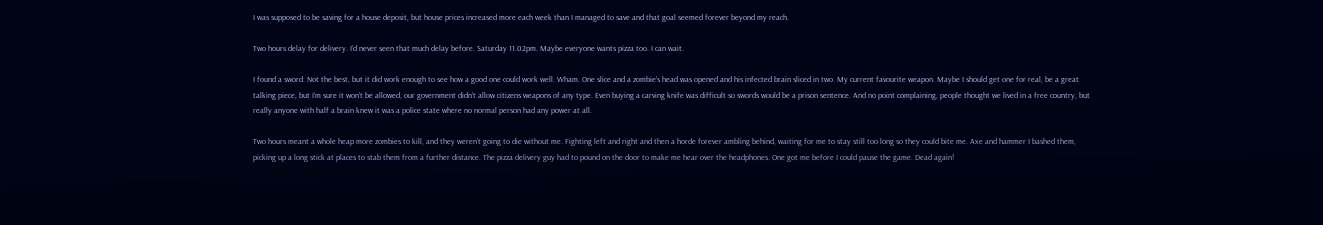I was supposed to be saving for a house deposit, but house prices increased more each week than I managed to save and that goal seemed forever beyond my reach.

Two hours delay for delivery. I’d never seen that much delay before. Saturday 11.02pm. Maybe everyone wants pizza too. I can wait.

I found a sword. Not the best, but it did work enough to see how a good one could work well. Wham. One slice and a zombie’s head was opened and his infected brain sliced in two. My current favourite weapon. Maybe I should get one for real, be a great talking piece, but I’m sure it won’t be allowed, our government didn’t allow citizens weapons of any type. Even buying a carving knife was difficult so swords would be a prison sentence. And no point complaining, people thought we lived in a free country, but really anyone with half a brain knew it was a police state where no normal person had any power at all.

Two hours meant a whole heap more zombies to kill, and they weren’t going to die without me. Fighting left and right and then a horde forever ambling behind, waiting for me to stay still too long so they could bite me. Axe and hammer I bashed them, picking up a long stick at places to stab them from a further distance. The pizza delivery guy had to pound on the door to make me hear over the headphones. One got me before I could pause the game. Dead again!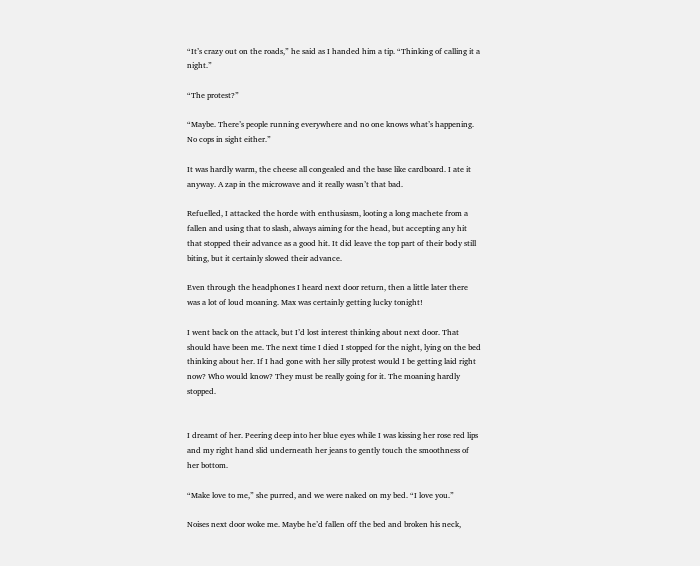“It’s crazy out on the roads,” he said as I handed him a tip. “Thinking of calling it a night.”

“The protest?”

“Maybe. There’s people running everywhere and no one knows what’s happening. No cops in sight either.”

It was hardly warm, the cheese all congealed and the base like cardboard. I ate it anyway. A zap in the microwave and it really wasn’t that bad.

Refuelled, I attacked the horde with enthusiasm, looting a long machete from a fallen and using that to slash, always aiming for the head, but accepting any hit that stopped their advance as a good hit. It did leave the top part of their body still biting, but it certainly slowed their advance.

Even through the headphones I heard next door return, then a little later there was a lot of loud moaning. Max was certainly getting lucky tonight!

I went back on the attack, but I’d lost interest thinking about next door. That should have been me. The next time I died I stopped for the night, lying on the bed thinking about her. If I had gone with her silly protest would I be getting laid right now? Who would know? They must be really going for it. The moaning hardly stopped.


I dreamt of her. Peering deep into her blue eyes while I was kissing her rose red lips and my right hand slid underneath her jeans to gently touch the smoothness of her bottom.

“Make love to me,” she purred, and we were naked on my bed. “I love you.”

Noises next door woke me. Maybe he’d fallen off the bed and broken his neck,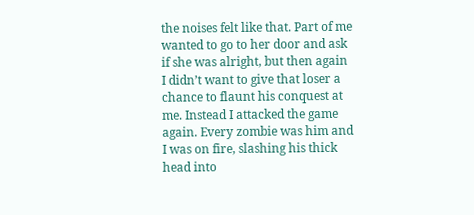the noises felt like that. Part of me wanted to go to her door and ask if she was alright, but then again I didn’t want to give that loser a chance to flaunt his conquest at me. Instead I attacked the game again. Every zombie was him and I was on fire, slashing his thick head into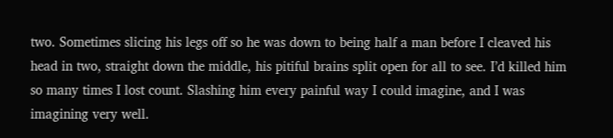two. Sometimes slicing his legs off so he was down to being half a man before I cleaved his head in two, straight down the middle, his pitiful brains split open for all to see. I’d killed him so many times I lost count. Slashing him every painful way I could imagine, and I was imagining very well.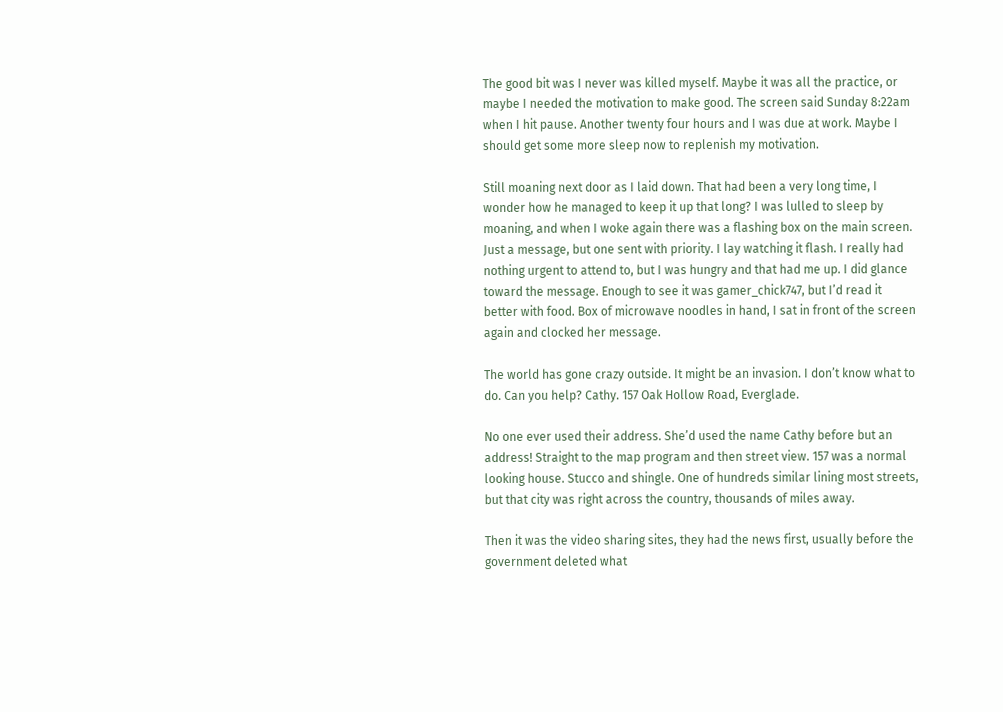The good bit was I never was killed myself. Maybe it was all the practice, or maybe I needed the motivation to make good. The screen said Sunday 8:22am when I hit pause. Another twenty four hours and I was due at work. Maybe I should get some more sleep now to replenish my motivation.

Still moaning next door as I laid down. That had been a very long time, I wonder how he managed to keep it up that long? I was lulled to sleep by moaning, and when I woke again there was a flashing box on the main screen. Just a message, but one sent with priority. I lay watching it flash. I really had nothing urgent to attend to, but I was hungry and that had me up. I did glance toward the message. Enough to see it was gamer_chick747, but I’d read it better with food. Box of microwave noodles in hand, I sat in front of the screen again and clocked her message.

The world has gone crazy outside. It might be an invasion. I don’t know what to do. Can you help? Cathy. 157 Oak Hollow Road, Everglade.

No one ever used their address. She’d used the name Cathy before but an address! Straight to the map program and then street view. 157 was a normal looking house. Stucco and shingle. One of hundreds similar lining most streets, but that city was right across the country, thousands of miles away.

Then it was the video sharing sites, they had the news first, usually before the government deleted what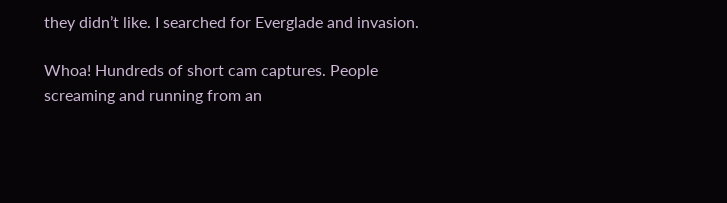they didn’t like. I searched for Everglade and invasion.

Whoa! Hundreds of short cam captures. People screaming and running from an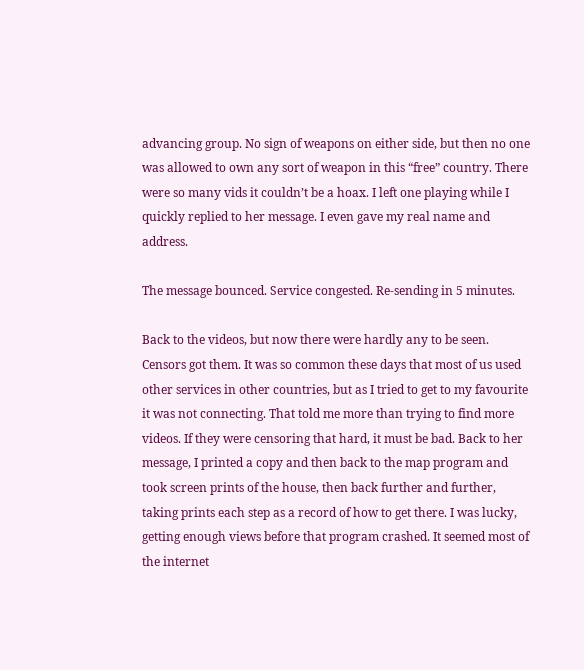advancing group. No sign of weapons on either side, but then no one was allowed to own any sort of weapon in this “free” country. There were so many vids it couldn’t be a hoax. I left one playing while I quickly replied to her message. I even gave my real name and address.

The message bounced. Service congested. Re-sending in 5 minutes.

Back to the videos, but now there were hardly any to be seen. Censors got them. It was so common these days that most of us used other services in other countries, but as I tried to get to my favourite it was not connecting. That told me more than trying to find more videos. If they were censoring that hard, it must be bad. Back to her message, I printed a copy and then back to the map program and took screen prints of the house, then back further and further, taking prints each step as a record of how to get there. I was lucky, getting enough views before that program crashed. It seemed most of the internet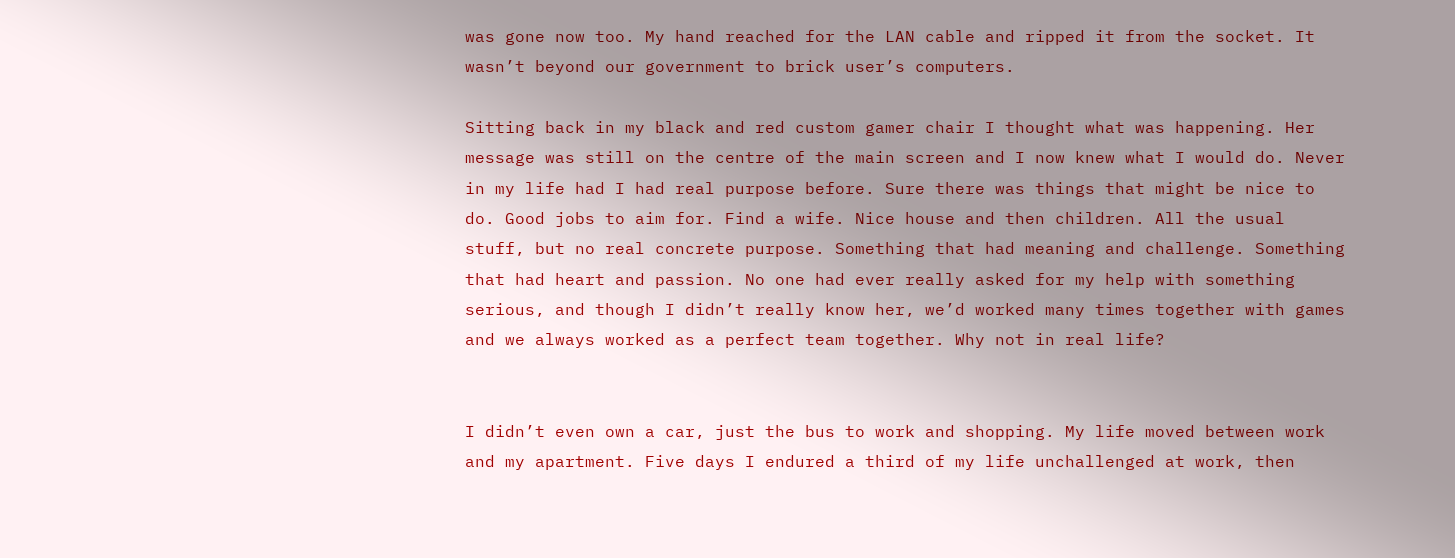was gone now too. My hand reached for the LAN cable and ripped it from the socket. It wasn’t beyond our government to brick user’s computers.

Sitting back in my black and red custom gamer chair I thought what was happening. Her message was still on the centre of the main screen and I now knew what I would do. Never in my life had I had real purpose before. Sure there was things that might be nice to do. Good jobs to aim for. Find a wife. Nice house and then children. All the usual stuff, but no real concrete purpose. Something that had meaning and challenge. Something that had heart and passion. No one had ever really asked for my help with something serious, and though I didn’t really know her, we’d worked many times together with games and we always worked as a perfect team together. Why not in real life?


I didn’t even own a car, just the bus to work and shopping. My life moved between work and my apartment. Five days I endured a third of my life unchallenged at work, then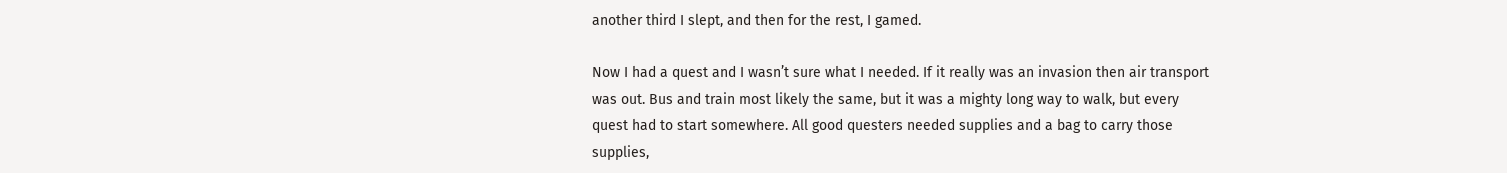another third I slept, and then for the rest, I gamed.

Now I had a quest and I wasn’t sure what I needed. If it really was an invasion then air transport was out. Bus and train most likely the same, but it was a mighty long way to walk, but every quest had to start somewhere. All good questers needed supplies and a bag to carry those supplies,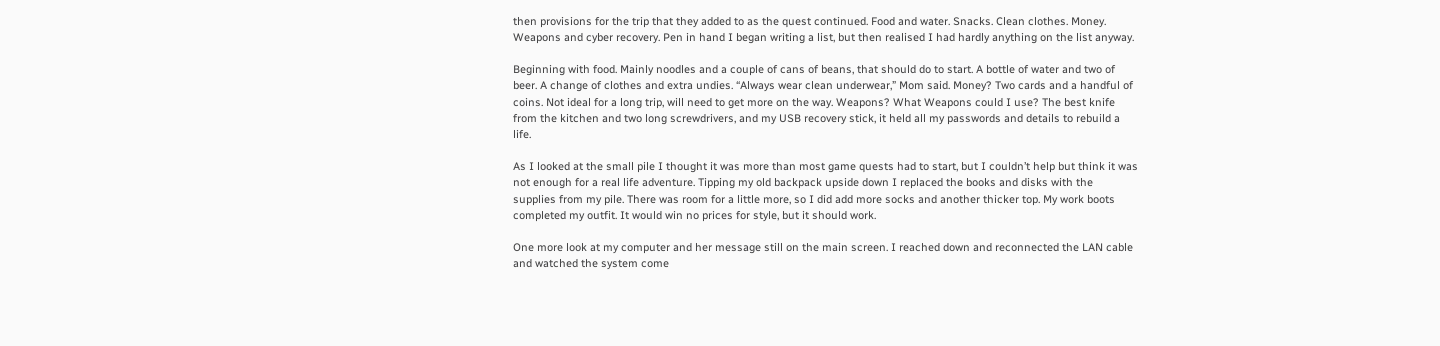then provisions for the trip that they added to as the quest continued. Food and water. Snacks. Clean clothes. Money. Weapons and cyber recovery. Pen in hand I began writing a list, but then realised I had hardly anything on the list anyway.

Beginning with food. Mainly noodles and a couple of cans of beans, that should do to start. A bottle of water and two of beer. A change of clothes and extra undies. “Always wear clean underwear,” Mom said. Money? Two cards and a handful of coins. Not ideal for a long trip, will need to get more on the way. Weapons? What Weapons could I use? The best knife from the kitchen and two long screwdrivers, and my USB recovery stick, it held all my passwords and details to rebuild a life.

As I looked at the small pile I thought it was more than most game quests had to start, but I couldn’t help but think it was not enough for a real life adventure. Tipping my old backpack upside down I replaced the books and disks with the supplies from my pile. There was room for a little more, so I did add more socks and another thicker top. My work boots completed my outfit. It would win no prices for style, but it should work.

One more look at my computer and her message still on the main screen. I reached down and reconnected the LAN cable and watched the system come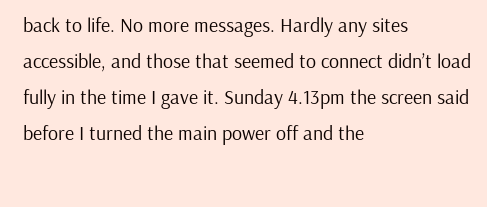back to life. No more messages. Hardly any sites accessible, and those that seemed to connect didn’t load fully in the time I gave it. Sunday 4.13pm the screen said before I turned the main power off and the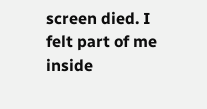screen died. I felt part of me inside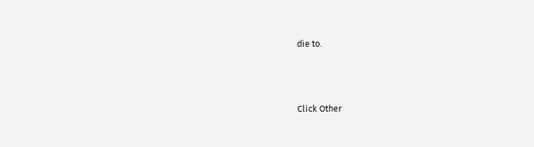die to.



Click Other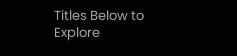Titles Below to Explore